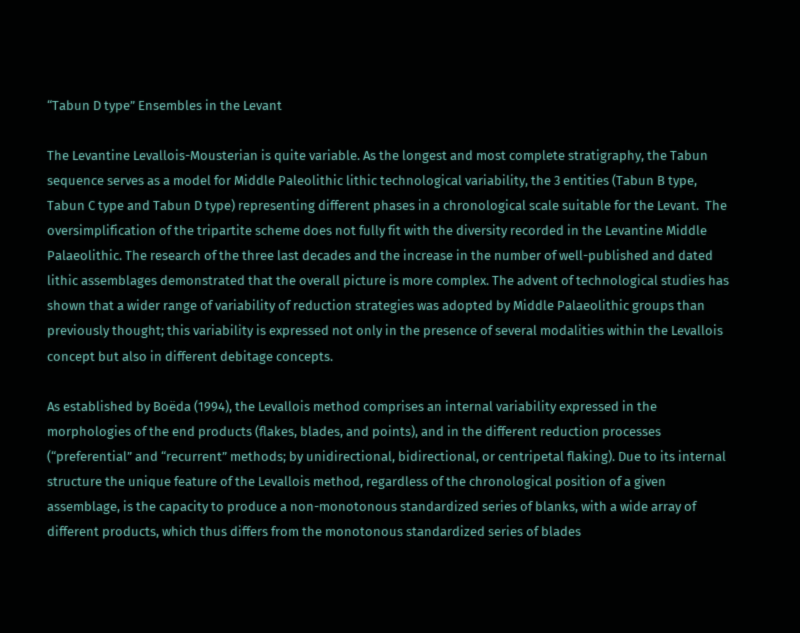“Tabun D type” Ensembles in the Levant

The Levantine Levallois-Mousterian is quite variable. As the longest and most complete stratigraphy, the Tabun sequence serves as a model for Middle Paleolithic lithic technological variability, the 3 entities (Tabun B type, Tabun C type and Tabun D type) representing different phases in a chronological scale suitable for the Levant.  The oversimplification of the tripartite scheme does not fully fit with the diversity recorded in the Levantine Middle Palaeolithic. The research of the three last decades and the increase in the number of well-published and dated lithic assemblages demonstrated that the overall picture is more complex. The advent of technological studies has shown that a wider range of variability of reduction strategies was adopted by Middle Palaeolithic groups than previously thought; this variability is expressed not only in the presence of several modalities within the Levallois concept but also in different debitage concepts.

As established by Boëda (1994), the Levallois method comprises an internal variability expressed in the morphologies of the end products (flakes, blades, and points), and in the different reduction processes (“preferential” and “recurrent” methods; by unidirectional, bidirectional, or centripetal flaking). Due to its internal structure the unique feature of the Levallois method, regardless of the chronological position of a given assemblage, is the capacity to produce a non-monotonous standardized series of blanks, with a wide array of different products, which thus differs from the monotonous standardized series of blades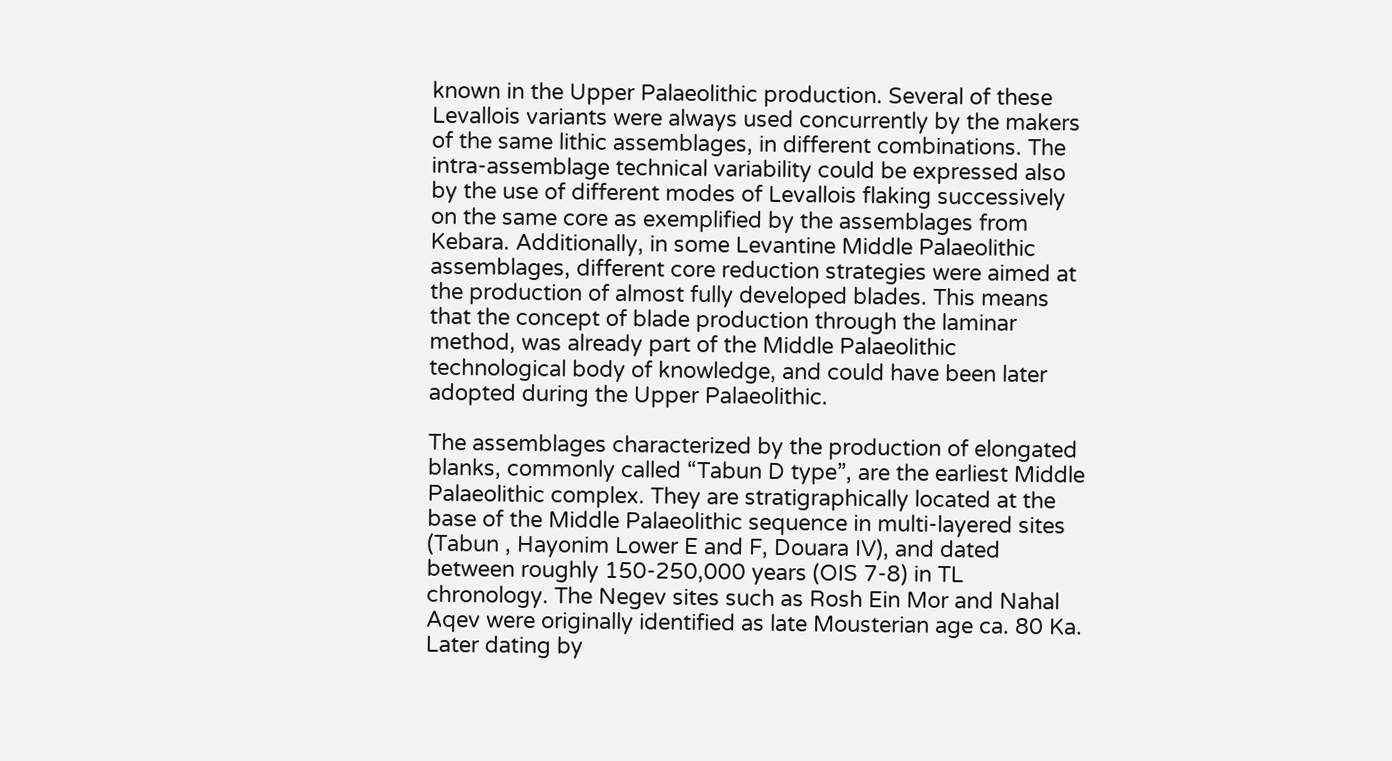known in the Upper Palaeolithic production. Several of these Levallois variants were always used concurrently by the makers of the same lithic assemblages, in different combinations. The intra-assemblage technical variability could be expressed also by the use of different modes of Levallois flaking successively on the same core as exemplified by the assemblages from Kebara. Additionally, in some Levantine Middle Palaeolithic assemblages, different core reduction strategies were aimed at the production of almost fully developed blades. This means that the concept of blade production through the laminar method, was already part of the Middle Palaeolithic technological body of knowledge, and could have been later adopted during the Upper Palaeolithic.

The assemblages characterized by the production of elongated blanks, commonly called “Tabun D type”, are the earliest Middle Palaeolithic complex. They are stratigraphically located at the base of the Middle Palaeolithic sequence in multi-layered sites (Tabun , Hayonim Lower E and F, Douara IV), and dated between roughly 150-250,000 years (OIS 7-8) in TL chronology. The Negev sites such as Rosh Ein Mor and Nahal Aqev were originally identified as late Mousterian age ca. 80 Ka. Later dating by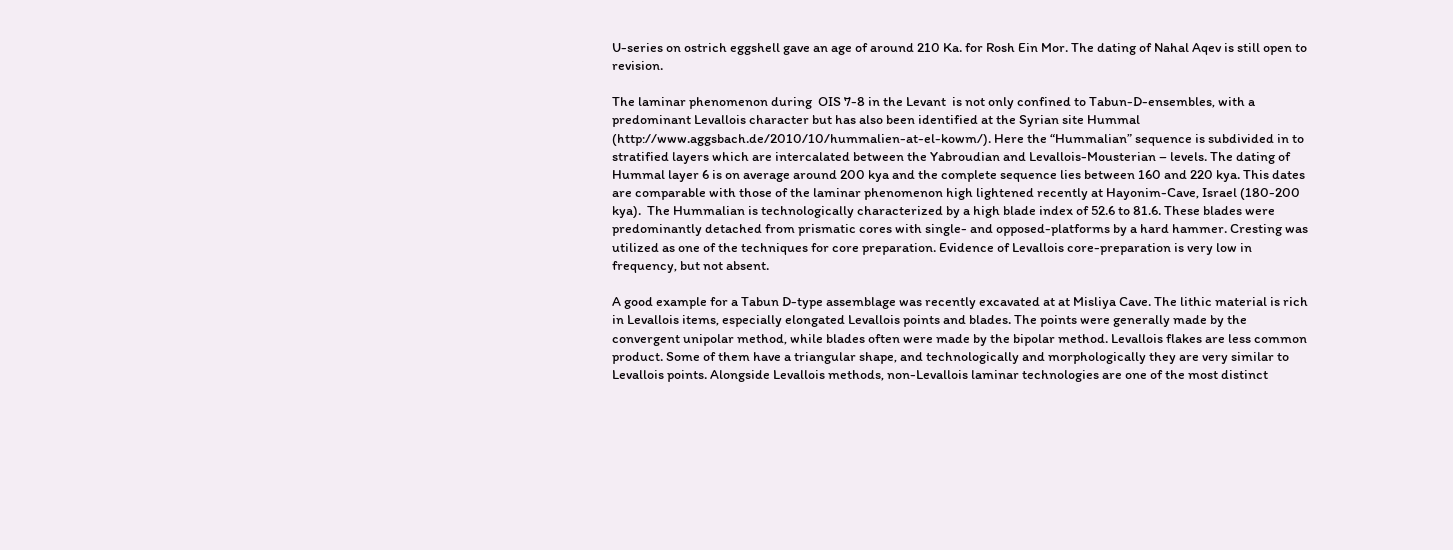U-series on ostrich eggshell gave an age of around 210 Ka. for Rosh Ein Mor. The dating of Nahal Aqev is still open to revision.

The laminar phenomenon during  OIS 7-8 in the Levant  is not only confined to Tabun-D-ensembles, with a predominant Levallois character but has also been identified at the Syrian site Hummal (http://www.aggsbach.de/2010/10/hummalien-at-el-kowm/). Here the “Hummalian” sequence is subdivided in to stratified layers which are intercalated between the Yabroudian and Levallois-Mousterian – levels. The dating of Hummal layer 6 is on average around 200 kya and the complete sequence lies between 160 and 220 kya. This dates are comparable with those of the laminar phenomenon high lightened recently at Hayonim-Cave, Israel (180-200 kya).  The Hummalian is technologically characterized by a high blade index of 52.6 to 81.6. These blades were predominantly detached from prismatic cores with single- and opposed-platforms by a hard hammer. Cresting was utilized as one of the techniques for core preparation. Evidence of Levallois core-preparation is very low in frequency, but not absent.

A good example for a Tabun D-type assemblage was recently excavated at at Misliya Cave. The lithic material is rich in Levallois items, especially elongated Levallois points and blades. The points were generally made by the convergent unipolar method, while blades often were made by the bipolar method. Levallois flakes are less common product. Some of them have a triangular shape, and technologically and morphologically they are very similar to Levallois points. Alongside Levallois methods, non-Levallois laminar technologies are one of the most distinct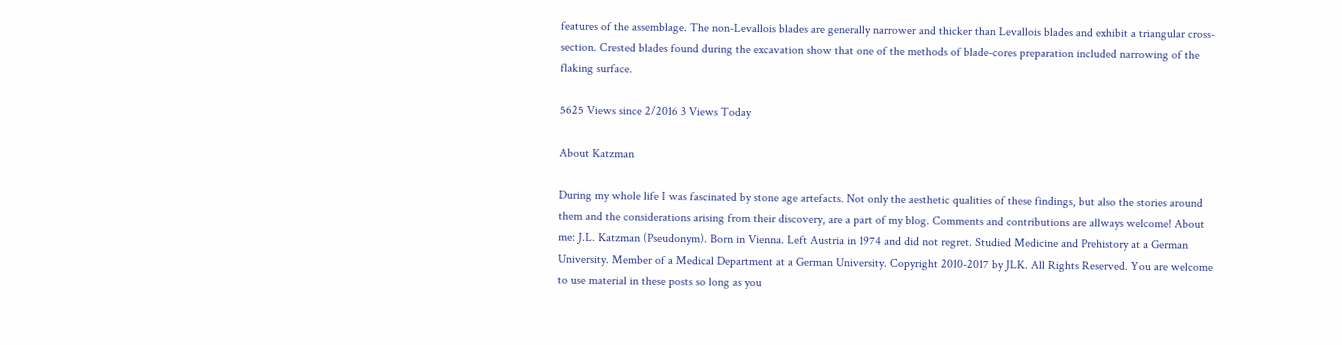features of the assemblage. The non-Levallois blades are generally narrower and thicker than Levallois blades and exhibit a triangular cross-section. Crested blades found during the excavation show that one of the methods of blade-cores preparation included narrowing of the flaking surface.

5625 Views since 2/2016 3 Views Today

About Katzman

During my whole life I was fascinated by stone age artefacts. Not only the aesthetic qualities of these findings, but also the stories around them and the considerations arising from their discovery, are a part of my blog. Comments and contributions are allways welcome! About me: J.L. Katzman (Pseudonym). Born in Vienna. Left Austria in 1974 and did not regret. Studied Medicine and Prehistory at a German University. Member of a Medical Department at a German University. Copyright 2010-2017 by JLK. All Rights Reserved. You are welcome to use material in these posts so long as you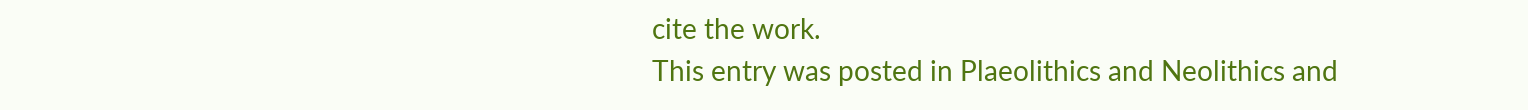cite the work.
This entry was posted in Plaeolithics and Neolithics and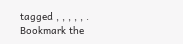tagged , , , , , . Bookmark the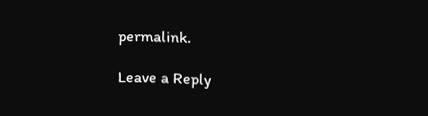permalink.

Leave a Reply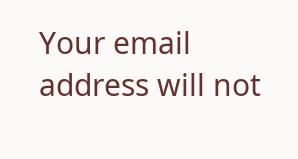Your email address will not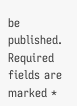be published. Required fields are marked *